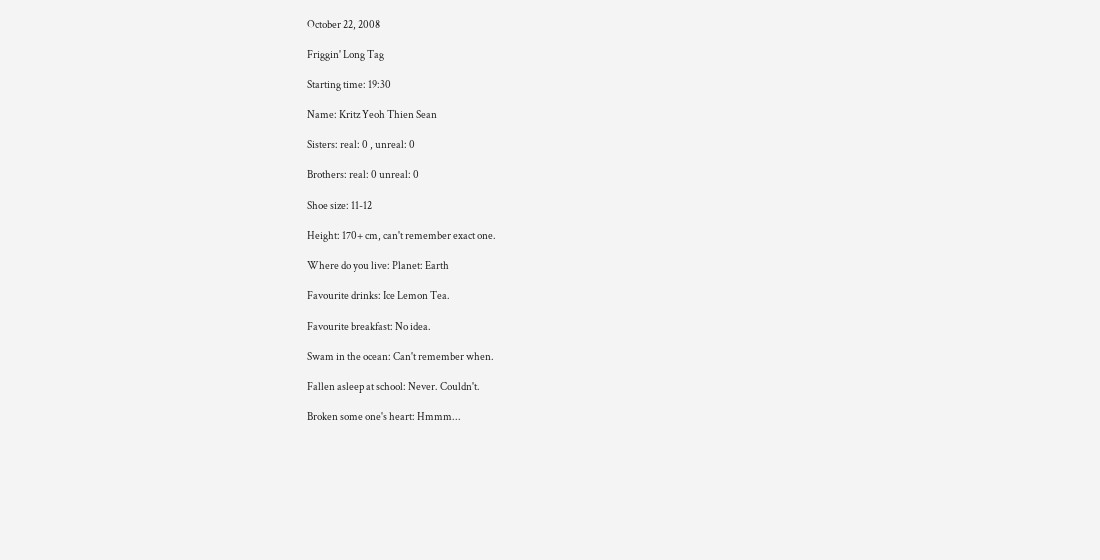October 22, 2008

Friggin' Long Tag

Starting time: 19:30

Name: Kritz Yeoh Thien Sean

Sisters: real: 0 , unreal: 0

Brothers: real: 0 unreal: 0

Shoe size: 11-12

Height: 170+ cm, can't remember exact one.

Where do you live: Planet: Earth

Favourite drinks: Ice Lemon Tea.

Favourite breakfast: No idea.

Swam in the ocean: Can't remember when.

Fallen asleep at school: Never. Couldn't.

Broken some one's heart: Hmmm...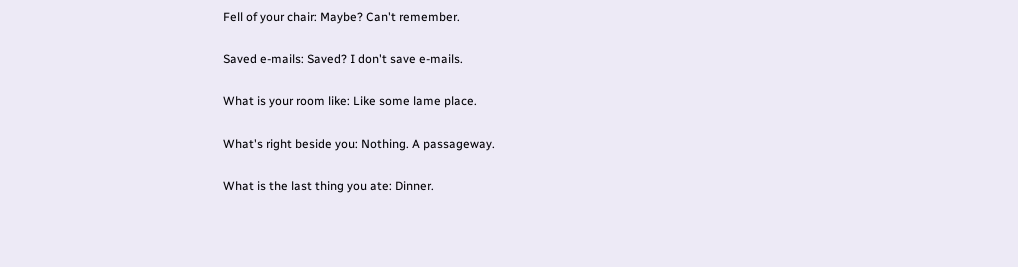Fell of your chair: Maybe? Can't remember.

Saved e-mails: Saved? I don't save e-mails.

What is your room like: Like some lame place.

What's right beside you: Nothing. A passageway.

What is the last thing you ate: Dinner.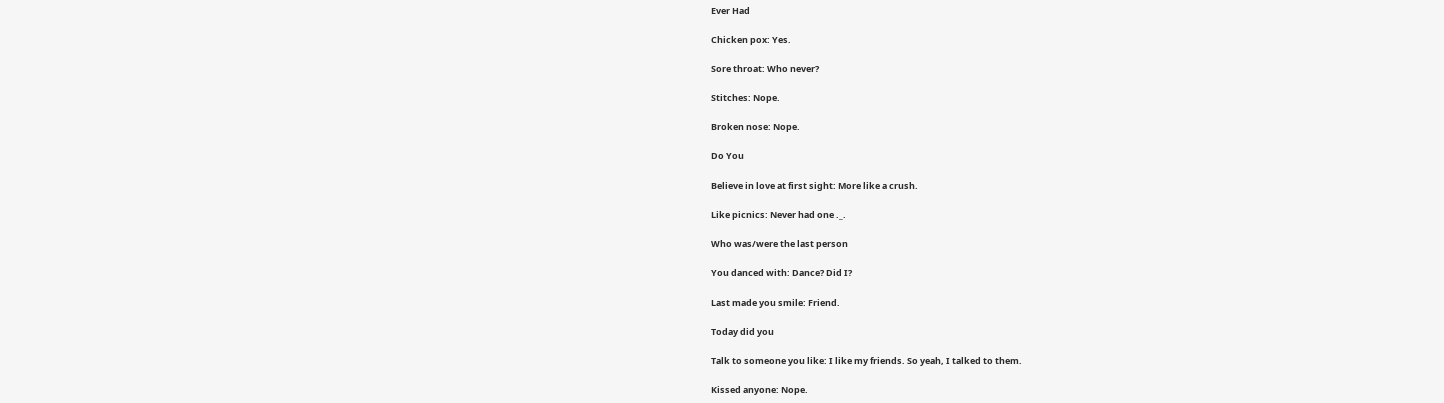Ever Had

Chicken pox: Yes.

Sore throat: Who never?

Stitches: Nope.

Broken nose: Nope.

Do You

Believe in love at first sight: More like a crush.

Like picnics: Never had one ._.

Who was/were the last person

You danced with: Dance? Did I?

Last made you smile: Friend.

Today did you

Talk to someone you like: I like my friends. So yeah, I talked to them.

Kissed anyone: Nope.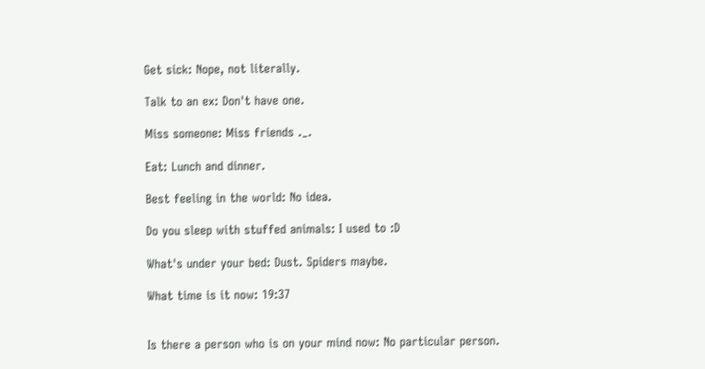Get sick: Nope, not literally.

Talk to an ex: Don't have one.

Miss someone: Miss friends ._.

Eat: Lunch and dinner.

Best feeling in the world: No idea.

Do you sleep with stuffed animals: I used to :D

What's under your bed: Dust. Spiders maybe.

What time is it now: 19:37


Is there a person who is on your mind now: No particular person.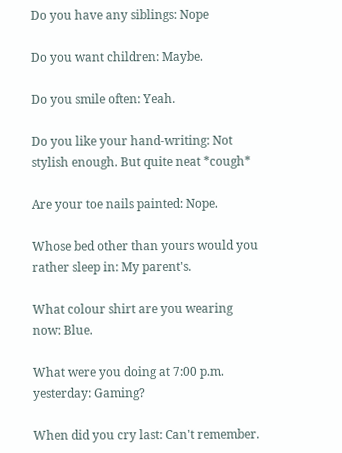Do you have any siblings: Nope

Do you want children: Maybe.

Do you smile often: Yeah.

Do you like your hand-writing: Not stylish enough. But quite neat *cough*

Are your toe nails painted: Nope.

Whose bed other than yours would you rather sleep in: My parent's.

What colour shirt are you wearing now: Blue.

What were you doing at 7:00 p.m. yesterday: Gaming?

When did you cry last: Can't remember.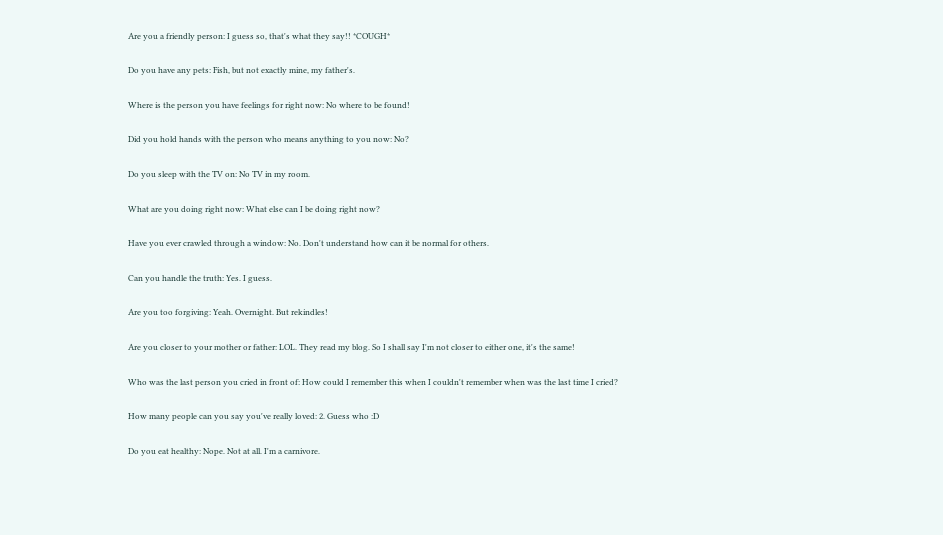Are you a friendly person: I guess so, that's what they say!! *COUGH*

Do you have any pets: Fish, but not exactly mine, my father's.

Where is the person you have feelings for right now: No where to be found!

Did you hold hands with the person who means anything to you now: No?

Do you sleep with the TV on: No TV in my room.

What are you doing right now: What else can I be doing right now?

Have you ever crawled through a window: No. Don't understand how can it be normal for others.

Can you handle the truth: Yes. I guess.

Are you too forgiving: Yeah. Overnight. But rekindles!

Are you closer to your mother or father: LOL. They read my blog. So I shall say I'm not closer to either one, it's the same!

Who was the last person you cried in front of: How could I remember this when I couldn't remember when was the last time I cried?

How many people can you say you've really loved: 2. Guess who :D

Do you eat healthy: Nope. Not at all. I'm a carnivore.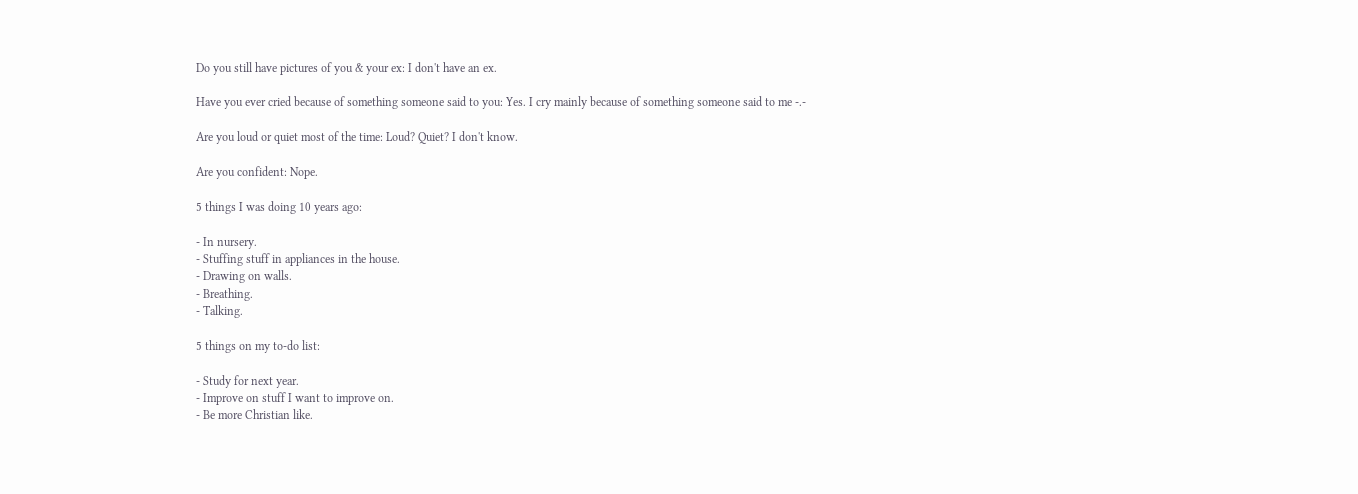Do you still have pictures of you & your ex: I don't have an ex.

Have you ever cried because of something someone said to you: Yes. I cry mainly because of something someone said to me -.-

Are you loud or quiet most of the time: Loud? Quiet? I don't know.

Are you confident: Nope.

5 things I was doing 10 years ago:

- In nursery.
- Stuffing stuff in appliances in the house.
- Drawing on walls.
- Breathing.
- Talking.

5 things on my to-do list:

- Study for next year.
- Improve on stuff I want to improve on.
- Be more Christian like.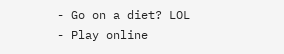- Go on a diet? LOL
- Play online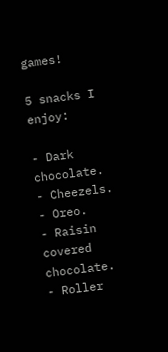games!

5 snacks I enjoy:

- Dark chocolate.
- Cheezels.
- Oreo.
- Raisin covered chocolate.
- Roller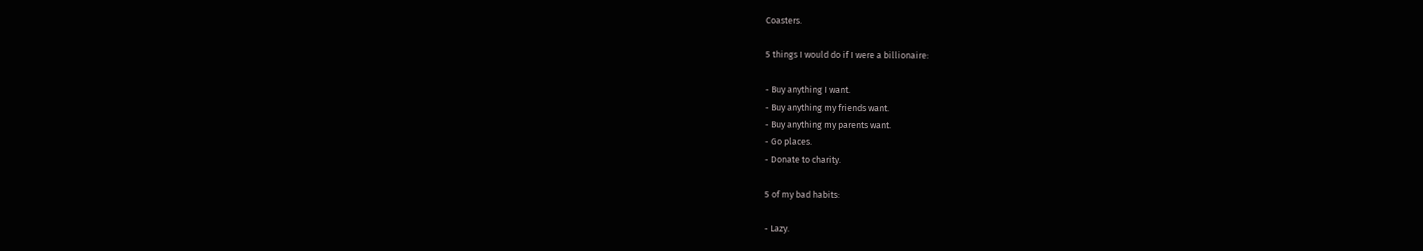Coasters.

5 things I would do if I were a billionaire:

- Buy anything I want.
- Buy anything my friends want.
- Buy anything my parents want.
- Go places.
- Donate to charity.

5 of my bad habits:

- Lazy.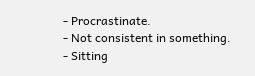- Procrastinate.
- Not consistent in something.
- Sitting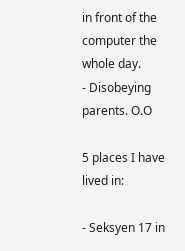in front of the computer the whole day.
- Disobeying parents. O.O

5 places I have lived in:

- Seksyen 17 in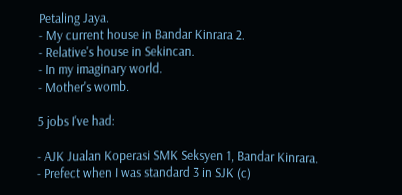Petaling Jaya.
- My current house in Bandar Kinrara 2.
- Relative's house in Sekincan.
- In my imaginary world.
- Mother's womb.

5 jobs I've had:

- AJK Jualan Koperasi SMK Seksyen 1, Bandar Kinrara.
- Prefect when I was standard 3 in SJK (c)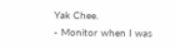Yak Chee.
- Monitor when I was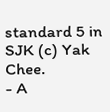standard 5 in SJK (c) Yak Chee.
- A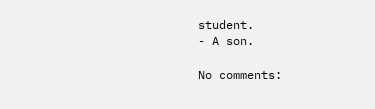student.
- A son.

No comments: